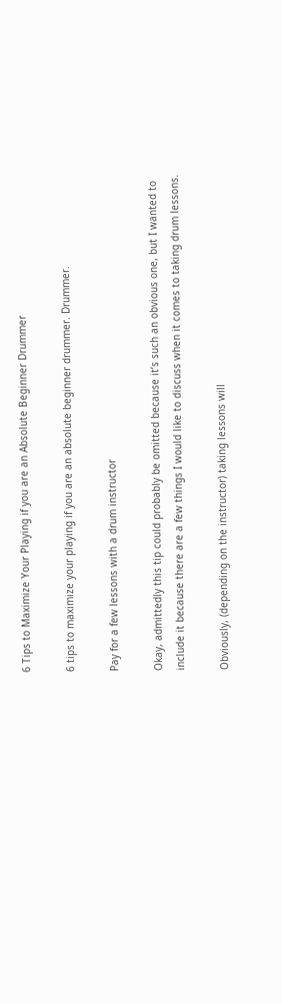6 Tips to Maximize Your Playing if you are an Absolute Beginner Drummer

6 tips to maximize your playing if you are an absolute beginner drummer. Drummer.

Pay for a few lessons with a drum instructor

Okay, admittedly this tip could probably be omitted because it’s such an obvious one, but I wanted to include it because there are a few things I would like to discuss when it comes to taking drum lessons.

Obviously, (depending on the instructor) taking lessons will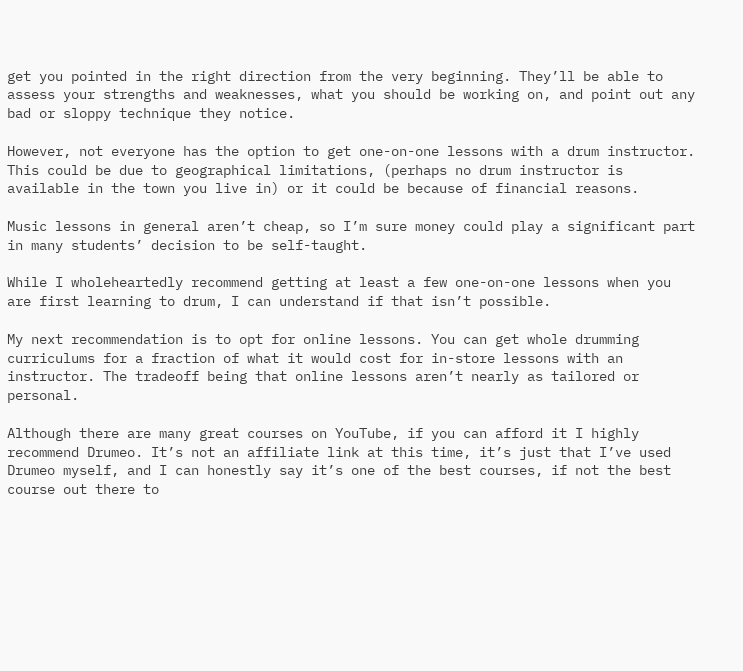get you pointed in the right direction from the very beginning. They’ll be able to assess your strengths and weaknesses, what you should be working on, and point out any bad or sloppy technique they notice.

However, not everyone has the option to get one-on-one lessons with a drum instructor. This could be due to geographical limitations, (perhaps no drum instructor is available in the town you live in) or it could be because of financial reasons.

Music lessons in general aren’t cheap, so I’m sure money could play a significant part in many students’ decision to be self-taught.

While I wholeheartedly recommend getting at least a few one-on-one lessons when you are first learning to drum, I can understand if that isn’t possible.

My next recommendation is to opt for online lessons. You can get whole drumming curriculums for a fraction of what it would cost for in-store lessons with an instructor. The tradeoff being that online lessons aren’t nearly as tailored or personal.

Although there are many great courses on YouTube, if you can afford it I highly recommend Drumeo. It’s not an affiliate link at this time, it’s just that I’ve used Drumeo myself, and I can honestly say it’s one of the best courses, if not the best course out there to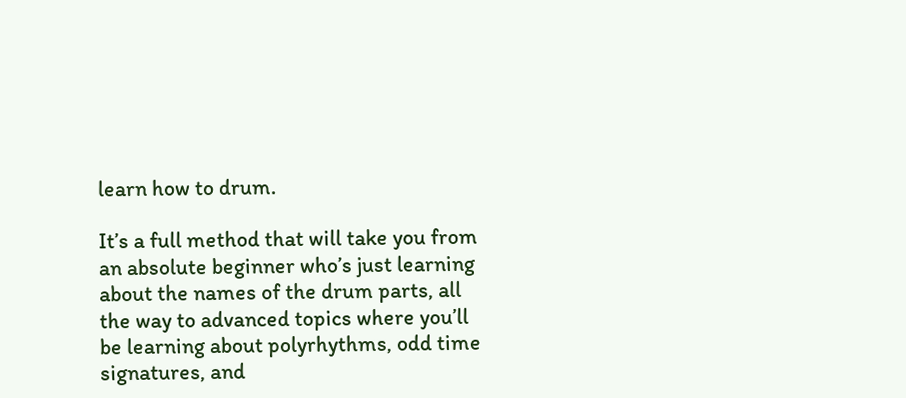learn how to drum.

It’s a full method that will take you from an absolute beginner who’s just learning about the names of the drum parts, all the way to advanced topics where you’ll be learning about polyrhythms, odd time signatures, and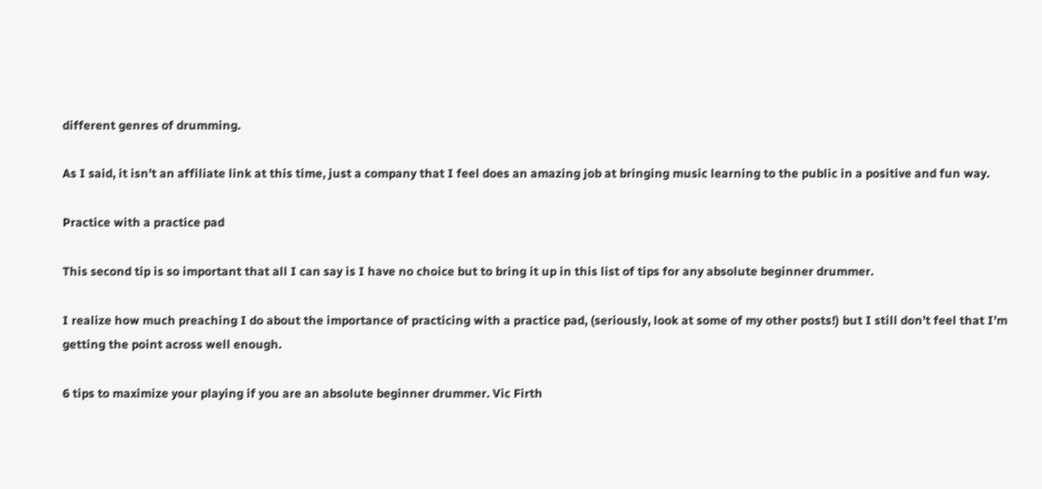different genres of drumming.

As I said, it isn’t an affiliate link at this time, just a company that I feel does an amazing job at bringing music learning to the public in a positive and fun way.

Practice with a practice pad

This second tip is so important that all I can say is I have no choice but to bring it up in this list of tips for any absolute beginner drummer.

I realize how much preaching I do about the importance of practicing with a practice pad, (seriously, look at some of my other posts!) but I still don’t feel that I’m getting the point across well enough.

6 tips to maximize your playing if you are an absolute beginner drummer. Vic Firth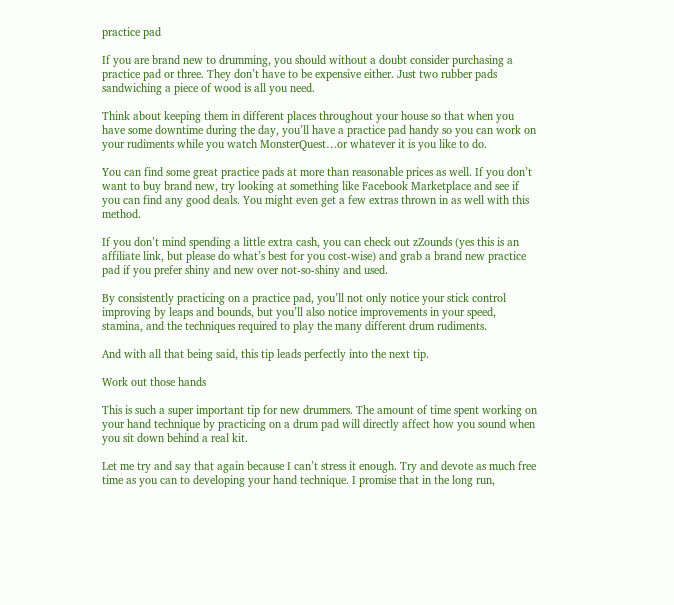practice pad

If you are brand new to drumming, you should without a doubt consider purchasing a practice pad or three. They don’t have to be expensive either. Just two rubber pads sandwiching a piece of wood is all you need.

Think about keeping them in different places throughout your house so that when you have some downtime during the day, you’ll have a practice pad handy so you can work on your rudiments while you watch MonsterQuest…or whatever it is you like to do.

You can find some great practice pads at more than reasonable prices as well. If you don’t want to buy brand new, try looking at something like Facebook Marketplace and see if you can find any good deals. You might even get a few extras thrown in as well with this method.

If you don’t mind spending a little extra cash, you can check out zZounds (yes this is an affiliate link, but please do what’s best for you cost-wise) and grab a brand new practice pad if you prefer shiny and new over not-so-shiny and used.

By consistently practicing on a practice pad, you’ll not only notice your stick control improving by leaps and bounds, but you’ll also notice improvements in your speed, stamina, and the techniques required to play the many different drum rudiments.

And with all that being said, this tip leads perfectly into the next tip.

Work out those hands

This is such a super important tip for new drummers. The amount of time spent working on your hand technique by practicing on a drum pad will directly affect how you sound when you sit down behind a real kit.

Let me try and say that again because I can’t stress it enough. Try and devote as much free time as you can to developing your hand technique. I promise that in the long run,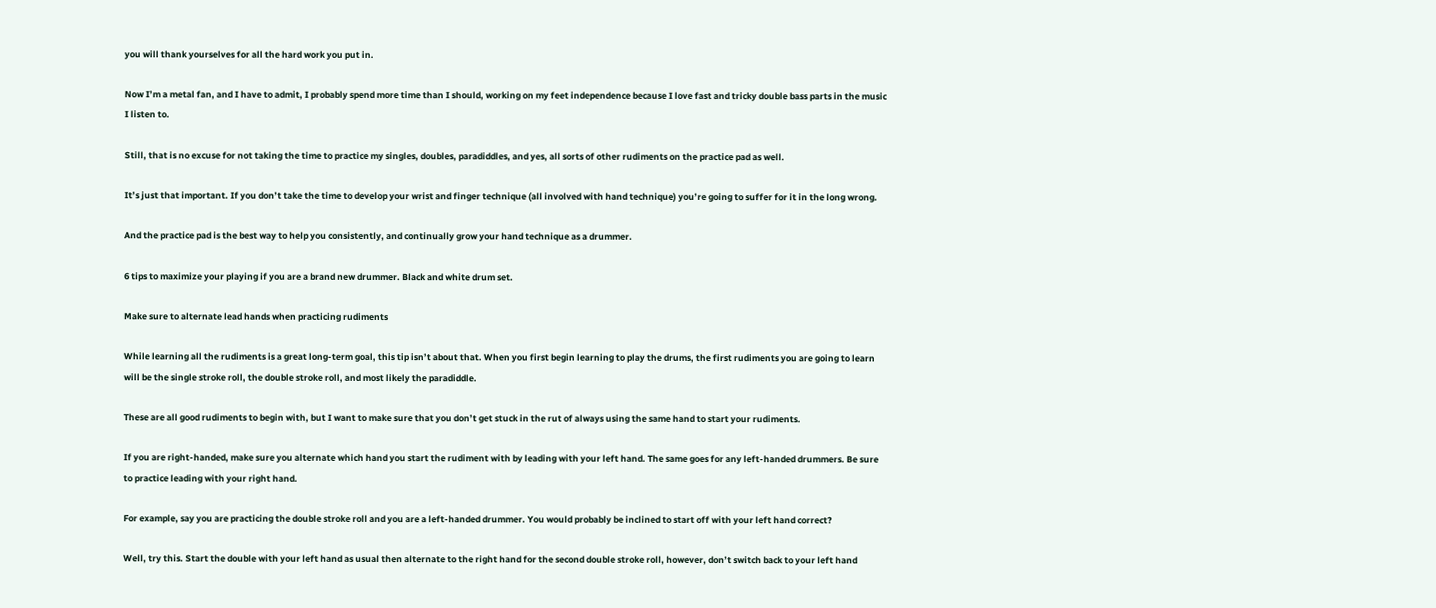you will thank yourselves for all the hard work you put in.

Now I’m a metal fan, and I have to admit, I probably spend more time than I should, working on my feet independence because I love fast and tricky double bass parts in the music I listen to.

Still, that is no excuse for not taking the time to practice my singles, doubles, paradiddles, and yes, all sorts of other rudiments on the practice pad as well.

It’s just that important. If you don’t take the time to develop your wrist and finger technique (all involved with hand technique) you’re going to suffer for it in the long wrong.

And the practice pad is the best way to help you consistently, and continually grow your hand technique as a drummer.

6 tips to maximize your playing if you are a brand new drummer. Black and white drum set.

Make sure to alternate lead hands when practicing rudiments

While learning all the rudiments is a great long-term goal, this tip isn’t about that. When you first begin learning to play the drums, the first rudiments you are going to learn will be the single stroke roll, the double stroke roll, and most likely the paradiddle.

These are all good rudiments to begin with, but I want to make sure that you don’t get stuck in the rut of always using the same hand to start your rudiments.

If you are right-handed, make sure you alternate which hand you start the rudiment with by leading with your left hand. The same goes for any left-handed drummers. Be sure to practice leading with your right hand.

For example, say you are practicing the double stroke roll and you are a left-handed drummer. You would probably be inclined to start off with your left hand correct?

Well, try this. Start the double with your left hand as usual then alternate to the right hand for the second double stroke roll, however, don’t switch back to your left hand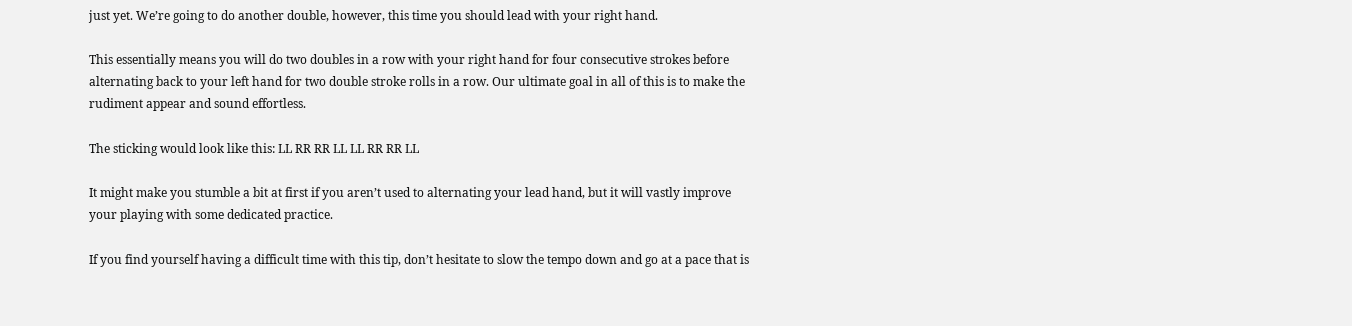just yet. We’re going to do another double, however, this time you should lead with your right hand.

This essentially means you will do two doubles in a row with your right hand for four consecutive strokes before alternating back to your left hand for two double stroke rolls in a row. Our ultimate goal in all of this is to make the rudiment appear and sound effortless.

The sticking would look like this: LL RR RR LL LL RR RR LL

It might make you stumble a bit at first if you aren’t used to alternating your lead hand, but it will vastly improve your playing with some dedicated practice.

If you find yourself having a difficult time with this tip, don’t hesitate to slow the tempo down and go at a pace that is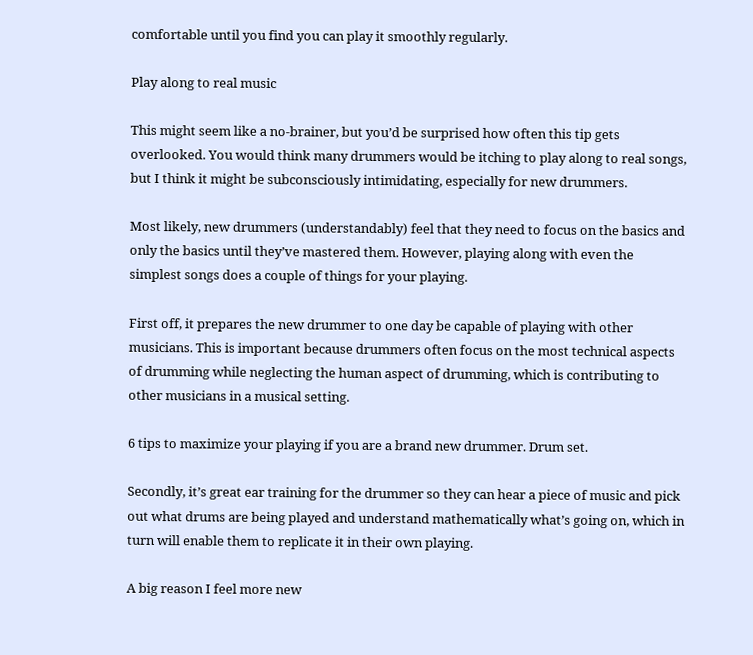comfortable until you find you can play it smoothly regularly.

Play along to real music

This might seem like a no-brainer, but you’d be surprised how often this tip gets overlooked. You would think many drummers would be itching to play along to real songs, but I think it might be subconsciously intimidating, especially for new drummers.

Most likely, new drummers (understandably) feel that they need to focus on the basics and only the basics until they’ve mastered them. However, playing along with even the simplest songs does a couple of things for your playing.

First off, it prepares the new drummer to one day be capable of playing with other musicians. This is important because drummers often focus on the most technical aspects of drumming while neglecting the human aspect of drumming, which is contributing to other musicians in a musical setting.

6 tips to maximize your playing if you are a brand new drummer. Drum set.

Secondly, it’s great ear training for the drummer so they can hear a piece of music and pick out what drums are being played and understand mathematically what’s going on, which in turn will enable them to replicate it in their own playing.

A big reason I feel more new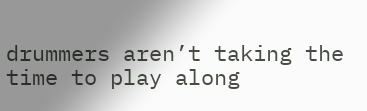drummers aren’t taking the time to play along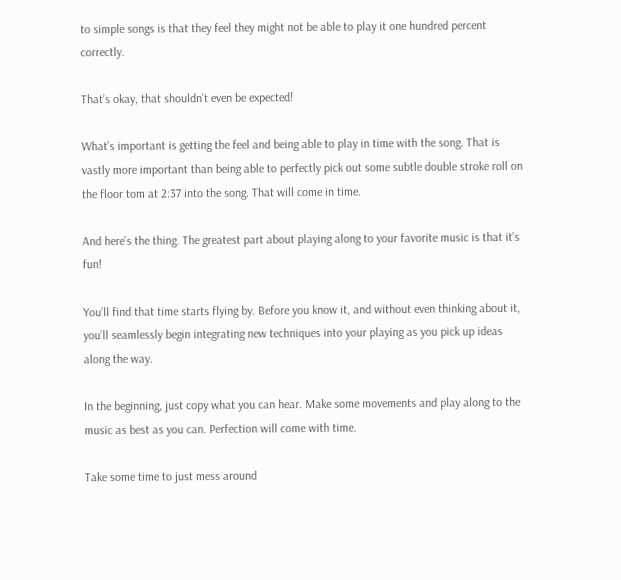to simple songs is that they feel they might not be able to play it one hundred percent correctly.

That’s okay, that shouldn’t even be expected!

What’s important is getting the feel and being able to play in time with the song. That is vastly more important than being able to perfectly pick out some subtle double stroke roll on the floor tom at 2:37 into the song. That will come in time.

And here’s the thing. The greatest part about playing along to your favorite music is that it’s fun!

You’ll find that time starts flying by. Before you know it, and without even thinking about it, you’ll seamlessly begin integrating new techniques into your playing as you pick up ideas along the way.

In the beginning, just copy what you can hear. Make some movements and play along to the music as best as you can. Perfection will come with time.

Take some time to just mess around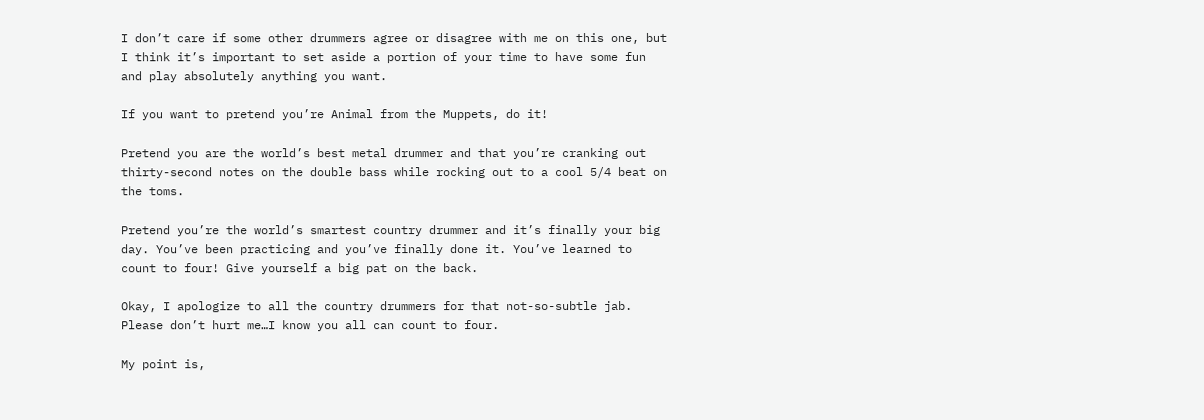I don’t care if some other drummers agree or disagree with me on this one, but I think it’s important to set aside a portion of your time to have some fun and play absolutely anything you want.

If you want to pretend you’re Animal from the Muppets, do it!

Pretend you are the world’s best metal drummer and that you’re cranking out thirty-second notes on the double bass while rocking out to a cool 5/4 beat on the toms.

Pretend you’re the world’s smartest country drummer and it’s finally your big day. You’ve been practicing and you’ve finally done it. You’ve learned to count to four! Give yourself a big pat on the back.

Okay, I apologize to all the country drummers for that not-so-subtle jab. Please don’t hurt me…I know you all can count to four.

My point is,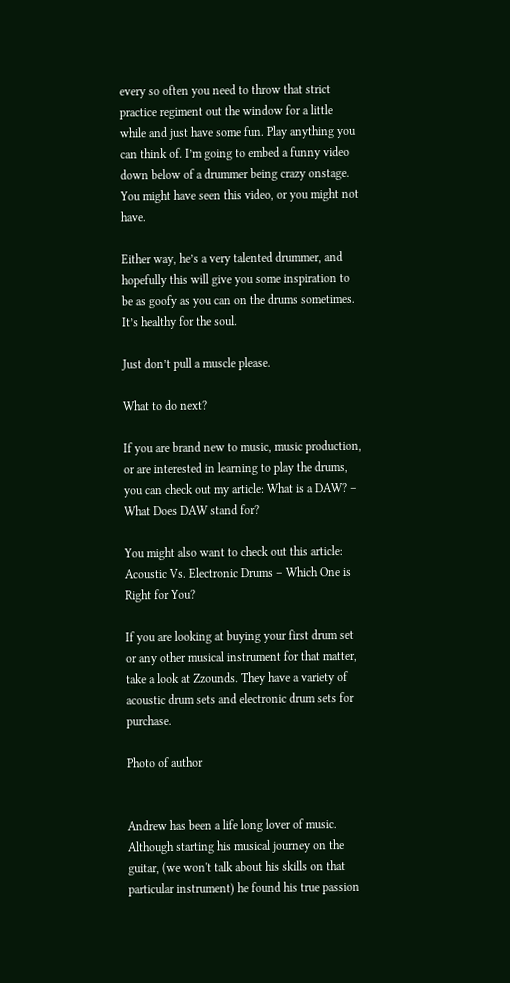every so often you need to throw that strict practice regiment out the window for a little while and just have some fun. Play anything you can think of. I’m going to embed a funny video down below of a drummer being crazy onstage. You might have seen this video, or you might not have.

Either way, he’s a very talented drummer, and hopefully this will give you some inspiration to be as goofy as you can on the drums sometimes. It’s healthy for the soul.

Just don’t pull a muscle please.

What to do next?

If you are brand new to music, music production, or are interested in learning to play the drums, you can check out my article: What is a DAW? – What Does DAW stand for?

You might also want to check out this article: Acoustic Vs. Electronic Drums – Which One is Right for You?

If you are looking at buying your first drum set or any other musical instrument for that matter, take a look at Zzounds. They have a variety of acoustic drum sets and electronic drum sets for purchase.

Photo of author


Andrew has been a life long lover of music. Although starting his musical journey on the guitar, (we won't talk about his skills on that particular instrument) he found his true passion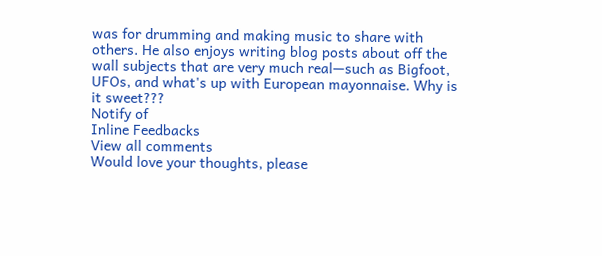was for drumming and making music to share with others. He also enjoys writing blog posts about off the wall subjects that are very much real—such as Bigfoot, UFOs, and what's up with European mayonnaise. Why is it sweet???
Notify of
Inline Feedbacks
View all comments
Would love your thoughts, please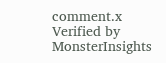comment.x
Verified by MonsterInsights